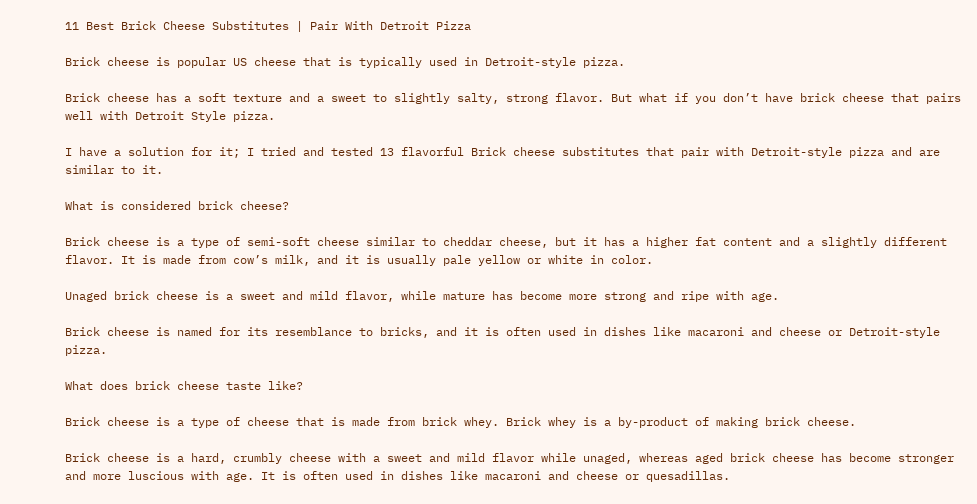11 Best Brick Cheese Substitutes | Pair With Detroit Pizza

Brick cheese is popular US cheese that is typically used in Detroit-style pizza.

Brick cheese has a soft texture and a sweet to slightly salty, strong flavor. But what if you don’t have brick cheese that pairs well with Detroit Style pizza.

I have a solution for it; I tried and tested 13 flavorful Brick cheese substitutes that pair with Detroit-style pizza and are similar to it.

What is considered brick cheese?

Brick cheese is a type of semi-soft cheese similar to cheddar cheese, but it has a higher fat content and a slightly different flavor. It is made from cow’s milk, and it is usually pale yellow or white in color.

Unaged brick cheese is a sweet and mild flavor, while mature has become more strong and ripe with age.

Brick cheese is named for its resemblance to bricks, and it is often used in dishes like macaroni and cheese or Detroit-style pizza.

What does brick cheese taste like?

Brick cheese is a type of cheese that is made from brick whey. Brick whey is a by-product of making brick cheese.

Brick cheese is a hard, crumbly cheese with a sweet and mild flavor while unaged, whereas aged brick cheese has become stronger and more luscious with age. It is often used in dishes like macaroni and cheese or quesadillas.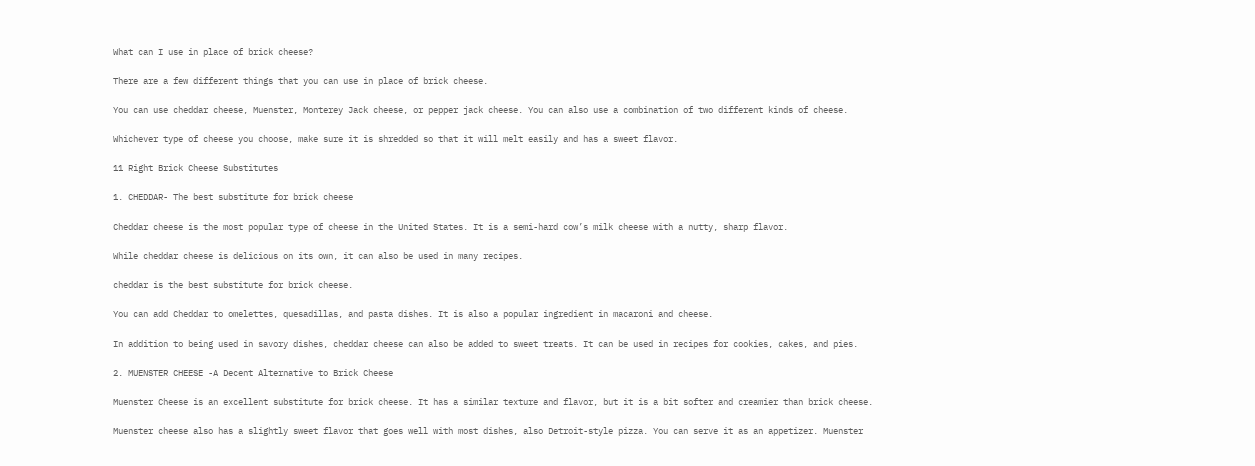What can I use in place of brick cheese?

There are a few different things that you can use in place of brick cheese.

You can use cheddar cheese, Muenster, Monterey Jack cheese, or pepper jack cheese. You can also use a combination of two different kinds of cheese.

Whichever type of cheese you choose, make sure it is shredded so that it will melt easily and has a sweet flavor.

11 Right Brick Cheese Substitutes

1. CHEDDAR- The best substitute for brick cheese

Cheddar cheese is the most popular type of cheese in the United States. It is a semi-hard cow’s milk cheese with a nutty, sharp flavor.

While cheddar cheese is delicious on its own, it can also be used in many recipes.

cheddar is the best substitute for brick cheese.

You can add Cheddar to omelettes, quesadillas, and pasta dishes. It is also a popular ingredient in macaroni and cheese.

In addition to being used in savory dishes, cheddar cheese can also be added to sweet treats. It can be used in recipes for cookies, cakes, and pies.

2. MUENSTER CHEESE -A Decent Alternative to Brick Cheese

Muenster Cheese is an excellent substitute for brick cheese. It has a similar texture and flavor, but it is a bit softer and creamier than brick cheese.

Muenster cheese also has a slightly sweet flavor that goes well with most dishes, also Detroit-style pizza. You can serve it as an appetizer. Muenster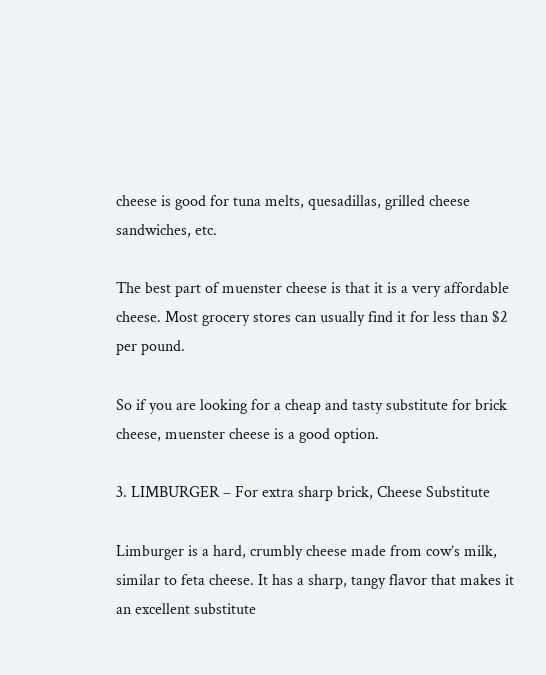cheese is good for tuna melts, quesadillas, grilled cheese sandwiches, etc.

The best part of muenster cheese is that it is a very affordable cheese. Most grocery stores can usually find it for less than $2 per pound.

So if you are looking for a cheap and tasty substitute for brick cheese, muenster cheese is a good option.

3. LIMBURGER – For extra sharp brick, Cheese Substitute

Limburger is a hard, crumbly cheese made from cow’s milk, similar to feta cheese. It has a sharp, tangy flavor that makes it an excellent substitute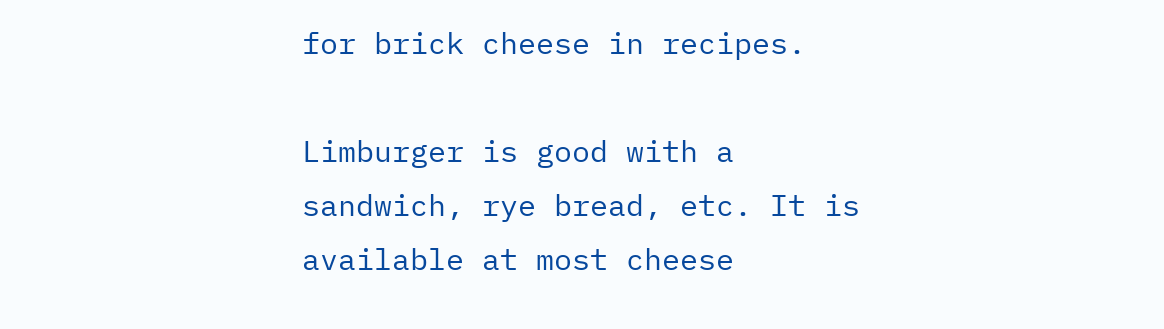for brick cheese in recipes.

Limburger is good with a sandwich, rye bread, etc. It is available at most cheese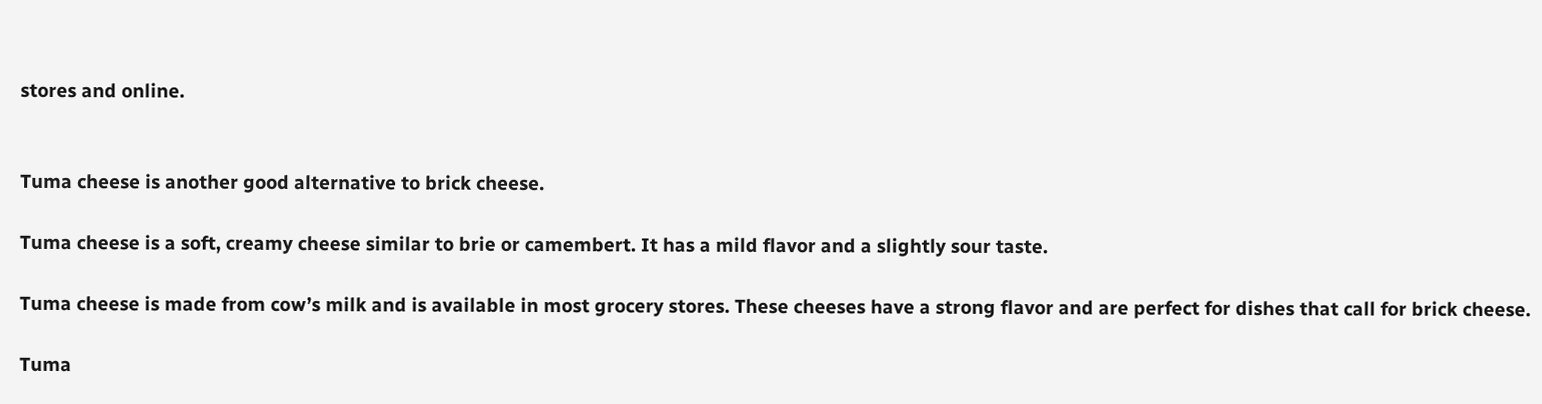stores and online.


Tuma cheese is another good alternative to brick cheese.

Tuma cheese is a soft, creamy cheese similar to brie or camembert. It has a mild flavor and a slightly sour taste.

Tuma cheese is made from cow’s milk and is available in most grocery stores. These cheeses have a strong flavor and are perfect for dishes that call for brick cheese.

Tuma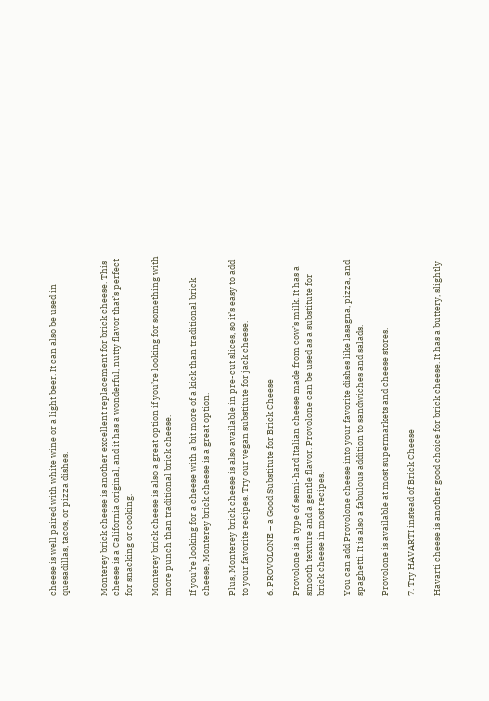cheese is well paired with white wine or a light beer. It can also be used in quesadillas, tacos, or pizza dishes.


Monterey brick cheese is another excellent replacement for brick cheese. This cheese is a California original, and it has a wonderful, nutty flavor that’s perfect for snacking or cooking.

Monterey brick cheese is also a great option if you’re looking for something with more punch than traditional brick cheese.

If you’re looking for a cheese with a bit more of a kick than traditional brick cheese, Monterey brick cheese is a great option.

Plus, Monterey brick cheese is also available in pre-cut slices, so it’s easy to add to your favorite recipes. Try our vegan substitute for jack cheese.

6. PROVOLONE – a Good Substitute for Brick Cheese

Provolone is a type of semi-hard Italian cheese made from cow’s milk. It has a smooth texture and a gentle flavor. Provolone can be used as a substitute for brick cheese in most recipes.

You can add Provolone cheese into your favorite dishes like lasagna, pizza, and spaghetti. It is also a fabulous addition to sandwiches and salads.

Provolone is available at most supermarkets and cheese stores.

7. Try HAVARTI instead of Brick Cheese

Havarti cheese is another good choice for brick cheese. It has a buttery, slightly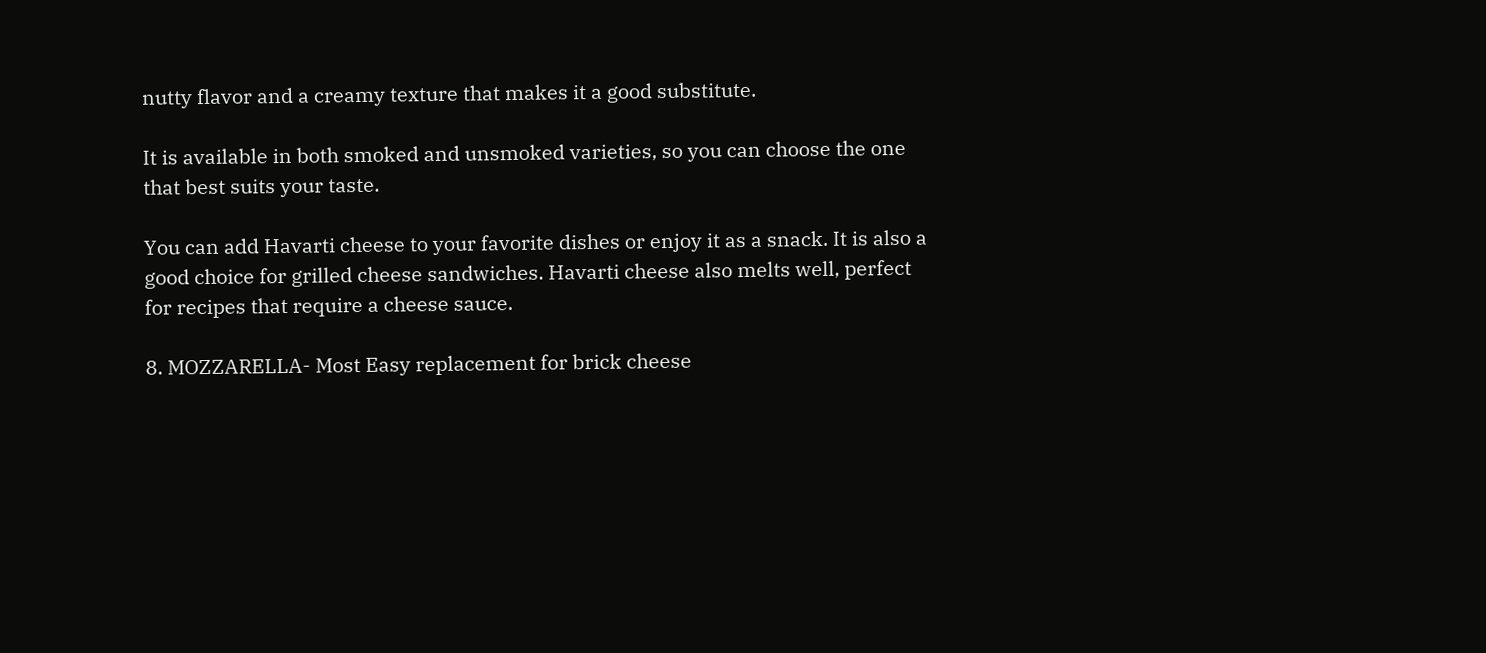nutty flavor and a creamy texture that makes it a good substitute.

It is available in both smoked and unsmoked varieties, so you can choose the one that best suits your taste.

You can add Havarti cheese to your favorite dishes or enjoy it as a snack. It is also a good choice for grilled cheese sandwiches. Havarti cheese also melts well, perfect for recipes that require a cheese sauce.

8. MOZZARELLA- Most Easy replacement for brick cheese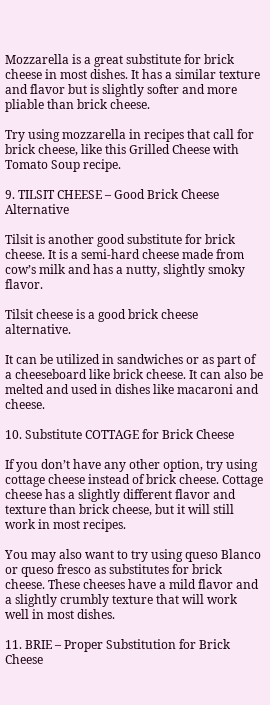Mozzarella is a great substitute for brick cheese in most dishes. It has a similar texture and flavor but is slightly softer and more pliable than brick cheese.

Try using mozzarella in recipes that call for brick cheese, like this Grilled Cheese with Tomato Soup recipe.

9. TILSIT CHEESE – Good Brick Cheese Alternative

Tilsit is another good substitute for brick cheese. It is a semi-hard cheese made from cow’s milk and has a nutty, slightly smoky flavor.

Tilsit cheese is a good brick cheese alternative.

It can be utilized in sandwiches or as part of a cheeseboard like brick cheese. It can also be melted and used in dishes like macaroni and cheese.

10. Substitute COTTAGE for Brick Cheese

If you don’t have any other option, try using cottage cheese instead of brick cheese. Cottage cheese has a slightly different flavor and texture than brick cheese, but it will still work in most recipes.

You may also want to try using queso Blanco or queso fresco as substitutes for brick cheese. These cheeses have a mild flavor and a slightly crumbly texture that will work well in most dishes.

11. BRIE – Proper Substitution for Brick Cheese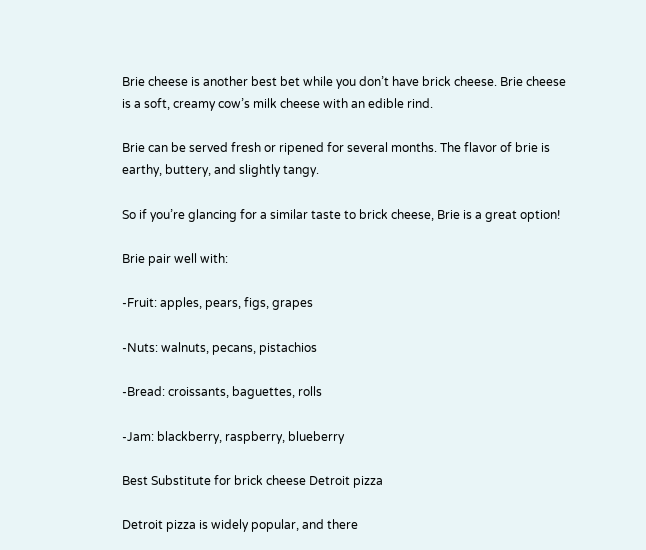Brie cheese is another best bet while you don’t have brick cheese. Brie cheese is a soft, creamy cow’s milk cheese with an edible rind.

Brie can be served fresh or ripened for several months. The flavor of brie is earthy, buttery, and slightly tangy.

So if you’re glancing for a similar taste to brick cheese, Brie is a great option!

Brie pair well with:

-Fruit: apples, pears, figs, grapes

-Nuts: walnuts, pecans, pistachios

-Bread: croissants, baguettes, rolls

-Jam: blackberry, raspberry, blueberry

Best Substitute for brick cheese Detroit pizza

Detroit pizza is widely popular, and there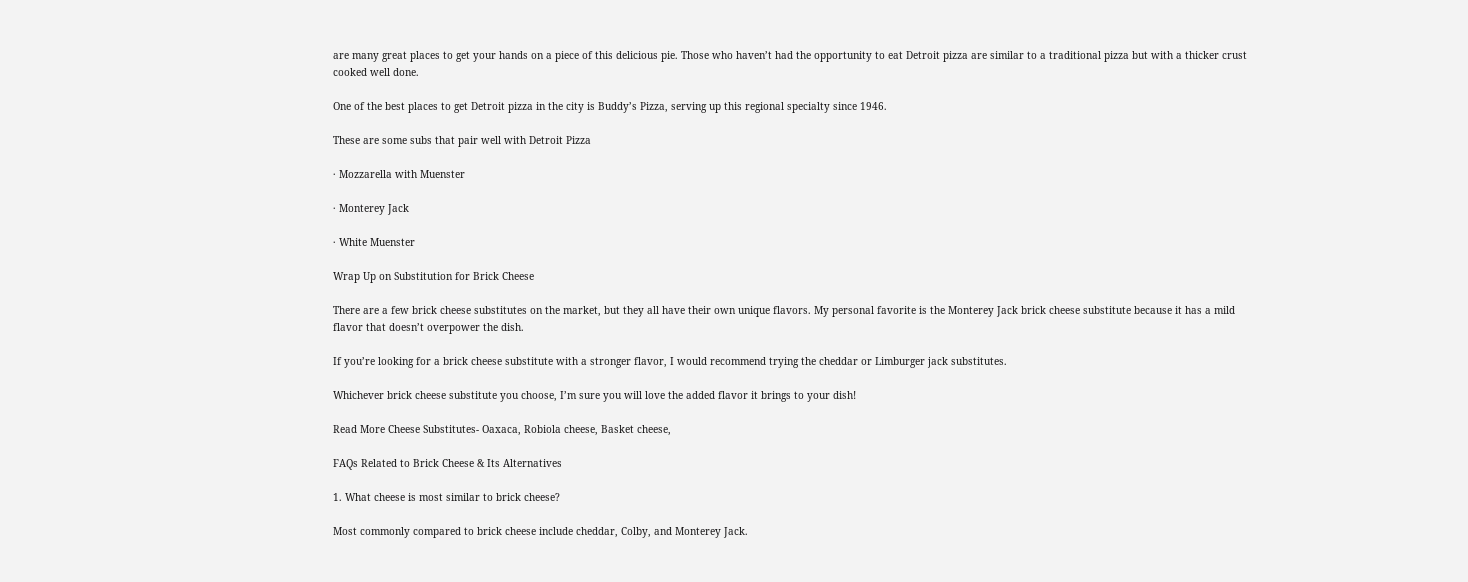are many great places to get your hands on a piece of this delicious pie. Those who haven’t had the opportunity to eat Detroit pizza are similar to a traditional pizza but with a thicker crust cooked well done.

One of the best places to get Detroit pizza in the city is Buddy’s Pizza, serving up this regional specialty since 1946.

These are some subs that pair well with Detroit Pizza

· Mozzarella with Muenster

· Monterey Jack

· White Muenster

Wrap Up on Substitution for Brick Cheese

There are a few brick cheese substitutes on the market, but they all have their own unique flavors. My personal favorite is the Monterey Jack brick cheese substitute because it has a mild flavor that doesn’t overpower the dish.

If you’re looking for a brick cheese substitute with a stronger flavor, I would recommend trying the cheddar or Limburger jack substitutes.

Whichever brick cheese substitute you choose, I’m sure you will love the added flavor it brings to your dish!

Read More Cheese Substitutes- Oaxaca, Robiola cheese, Basket cheese,

FAQs Related to Brick Cheese & Its Alternatives

1. What cheese is most similar to brick cheese?

Most commonly compared to brick cheese include cheddar, Colby, and Monterey Jack.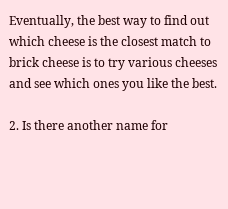Eventually, the best way to find out which cheese is the closest match to brick cheese is to try various cheeses and see which ones you like the best.

2. Is there another name for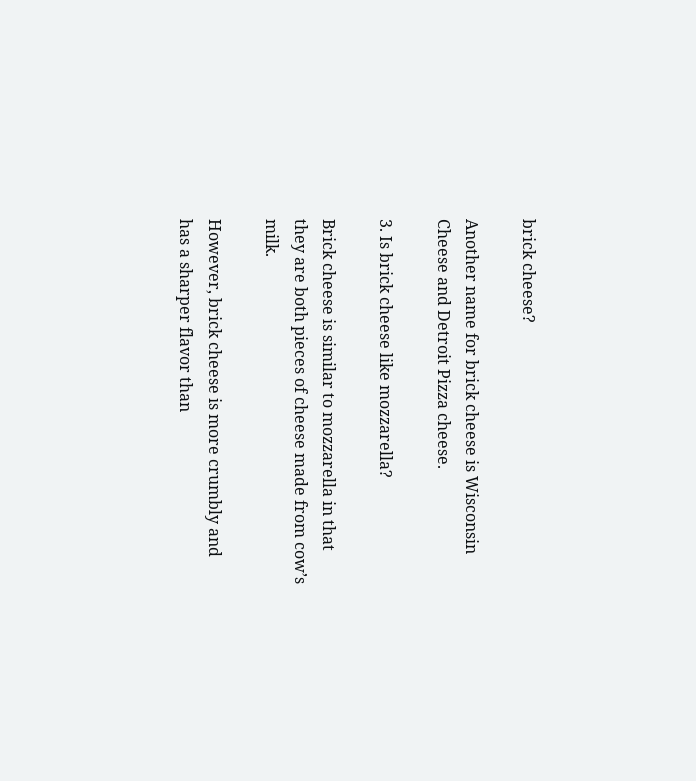brick cheese?

Another name for brick cheese is Wisconsin Cheese and Detroit Pizza cheese.

3. Is brick cheese like mozzarella?

Brick cheese is similar to mozzarella in that they are both pieces of cheese made from cow’s milk.

However, brick cheese is more crumbly and has a sharper flavor than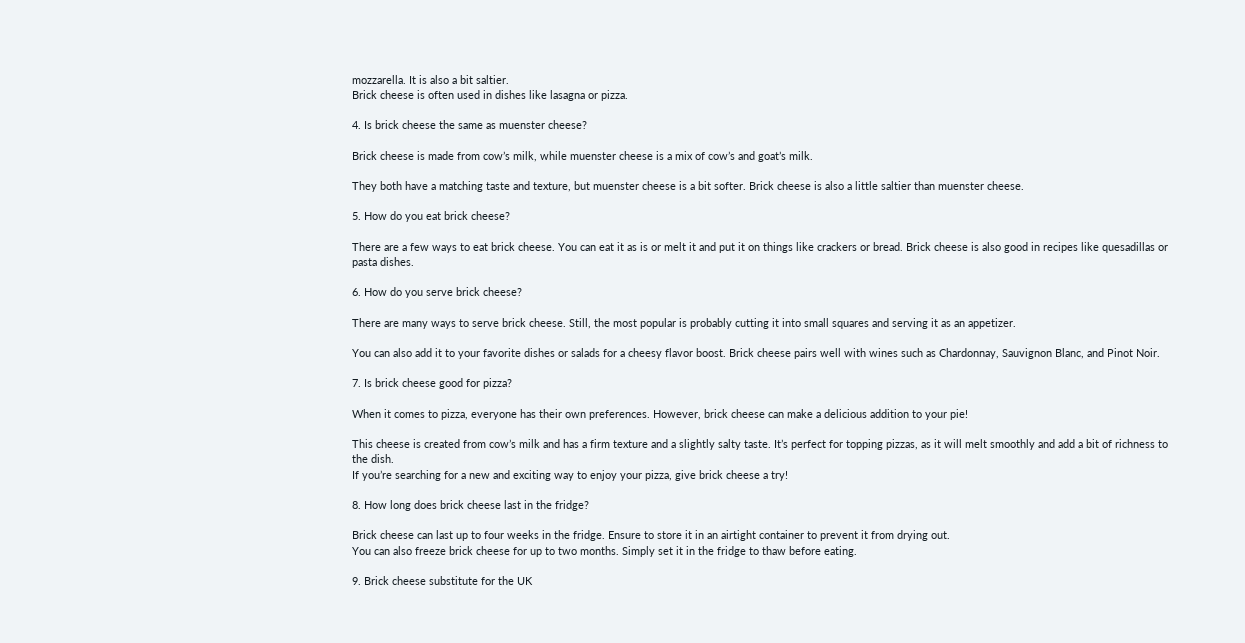mozzarella. It is also a bit saltier.
Brick cheese is often used in dishes like lasagna or pizza.

4. Is brick cheese the same as muenster cheese?

Brick cheese is made from cow’s milk, while muenster cheese is a mix of cow’s and goat’s milk.

They both have a matching taste and texture, but muenster cheese is a bit softer. Brick cheese is also a little saltier than muenster cheese.

5. How do you eat brick cheese?

There are a few ways to eat brick cheese. You can eat it as is or melt it and put it on things like crackers or bread. Brick cheese is also good in recipes like quesadillas or pasta dishes.

6. How do you serve brick cheese?

There are many ways to serve brick cheese. Still, the most popular is probably cutting it into small squares and serving it as an appetizer.

You can also add it to your favorite dishes or salads for a cheesy flavor boost. Brick cheese pairs well with wines such as Chardonnay, Sauvignon Blanc, and Pinot Noir.

7. Is brick cheese good for pizza?

When it comes to pizza, everyone has their own preferences. However, brick cheese can make a delicious addition to your pie!

This cheese is created from cow’s milk and has a firm texture and a slightly salty taste. It’s perfect for topping pizzas, as it will melt smoothly and add a bit of richness to the dish.
If you’re searching for a new and exciting way to enjoy your pizza, give brick cheese a try!

8. How long does brick cheese last in the fridge?

Brick cheese can last up to four weeks in the fridge. Ensure to store it in an airtight container to prevent it from drying out.
You can also freeze brick cheese for up to two months. Simply set it in the fridge to thaw before eating.

9. Brick cheese substitute for the UK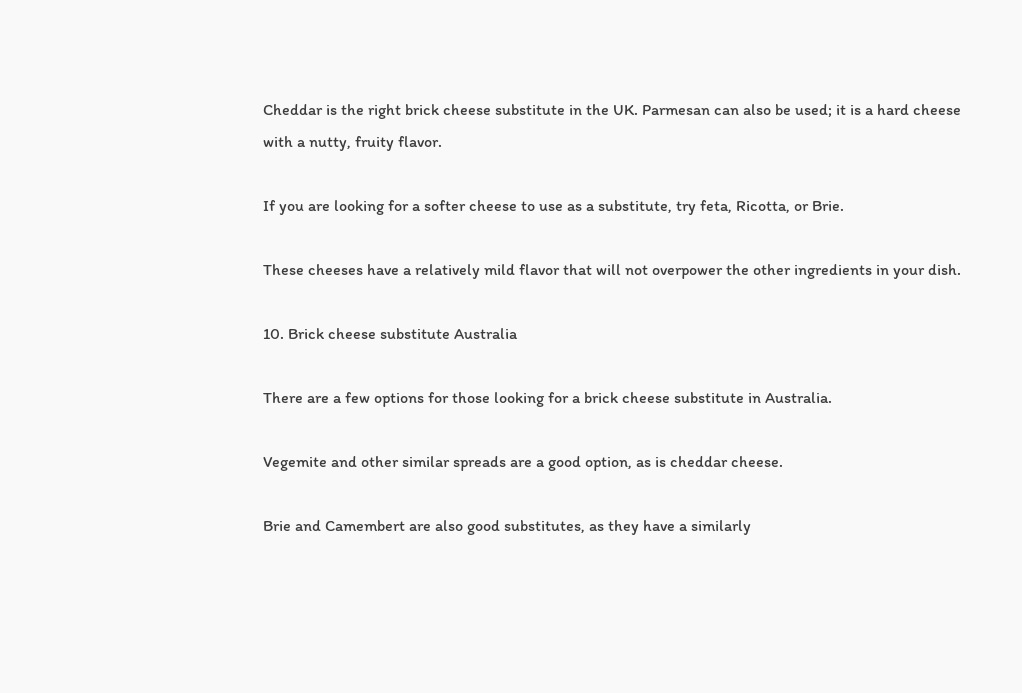Cheddar is the right brick cheese substitute in the UK. Parmesan can also be used; it is a hard cheese with a nutty, fruity flavor.

If you are looking for a softer cheese to use as a substitute, try feta, Ricotta, or Brie.

These cheeses have a relatively mild flavor that will not overpower the other ingredients in your dish.

10. Brick cheese substitute Australia

There are a few options for those looking for a brick cheese substitute in Australia.

Vegemite and other similar spreads are a good option, as is cheddar cheese.

Brie and Camembert are also good substitutes, as they have a similarly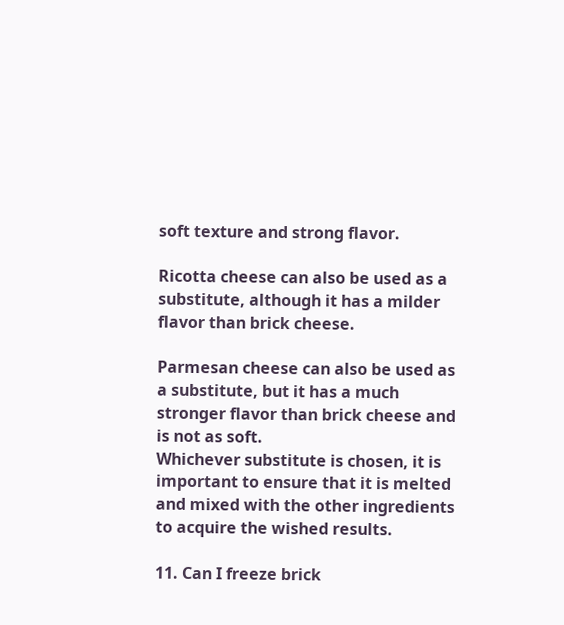soft texture and strong flavor.

Ricotta cheese can also be used as a substitute, although it has a milder flavor than brick cheese.

Parmesan cheese can also be used as a substitute, but it has a much stronger flavor than brick cheese and is not as soft.
Whichever substitute is chosen, it is important to ensure that it is melted and mixed with the other ingredients to acquire the wished results.

11. Can I freeze brick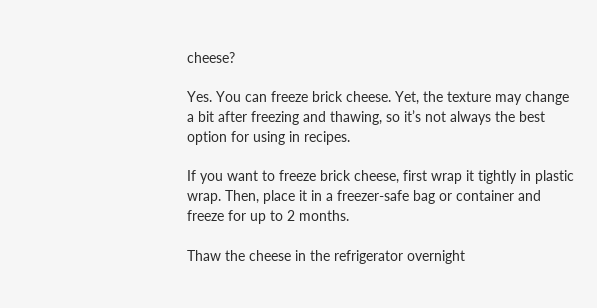cheese?

Yes. You can freeze brick cheese. Yet, the texture may change a bit after freezing and thawing, so it’s not always the best option for using in recipes.

If you want to freeze brick cheese, first wrap it tightly in plastic wrap. Then, place it in a freezer-safe bag or container and freeze for up to 2 months.

Thaw the cheese in the refrigerator overnight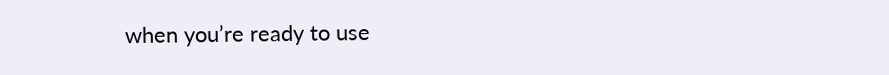when you’re ready to use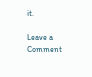it.

Leave a Comment